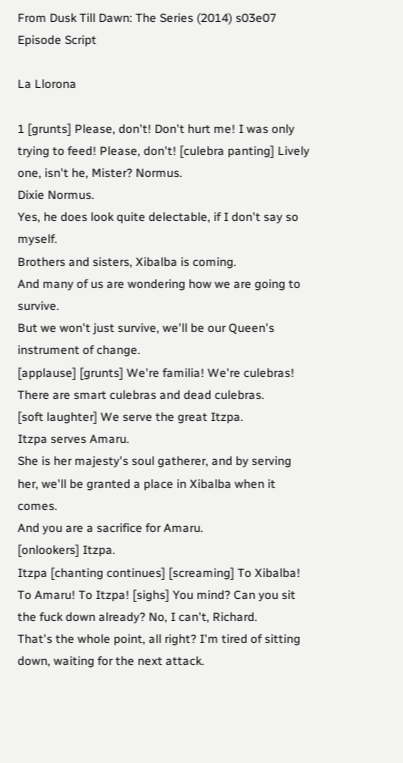From Dusk Till Dawn: The Series (2014) s03e07 Episode Script

La Llorona

1 [grunts] Please, don't! Don't hurt me! I was only trying to feed! Please, don't! [culebra panting] Lively one, isn't he, Mister? Normus.
Dixie Normus.
Yes, he does look quite delectable, if I don't say so myself.
Brothers and sisters, Xibalba is coming.
And many of us are wondering how we are going to survive.
But we won't just survive, we'll be our Queen's instrument of change.
[applause] [grunts] We're familia! We're culebras! There are smart culebras and dead culebras.
[soft laughter] We serve the great Itzpa.
Itzpa serves Amaru.
She is her majesty's soul gatherer, and by serving her, we'll be granted a place in Xibalba when it comes.
And you are a sacrifice for Amaru.
[onlookers] Itzpa.
Itzpa [chanting continues] [screaming] To Xibalba! To Amaru! To Itzpa! [sighs] You mind? Can you sit the fuck down already? No, I can't, Richard.
That's the whole point, all right? I'm tired of sitting down, waiting for the next attack.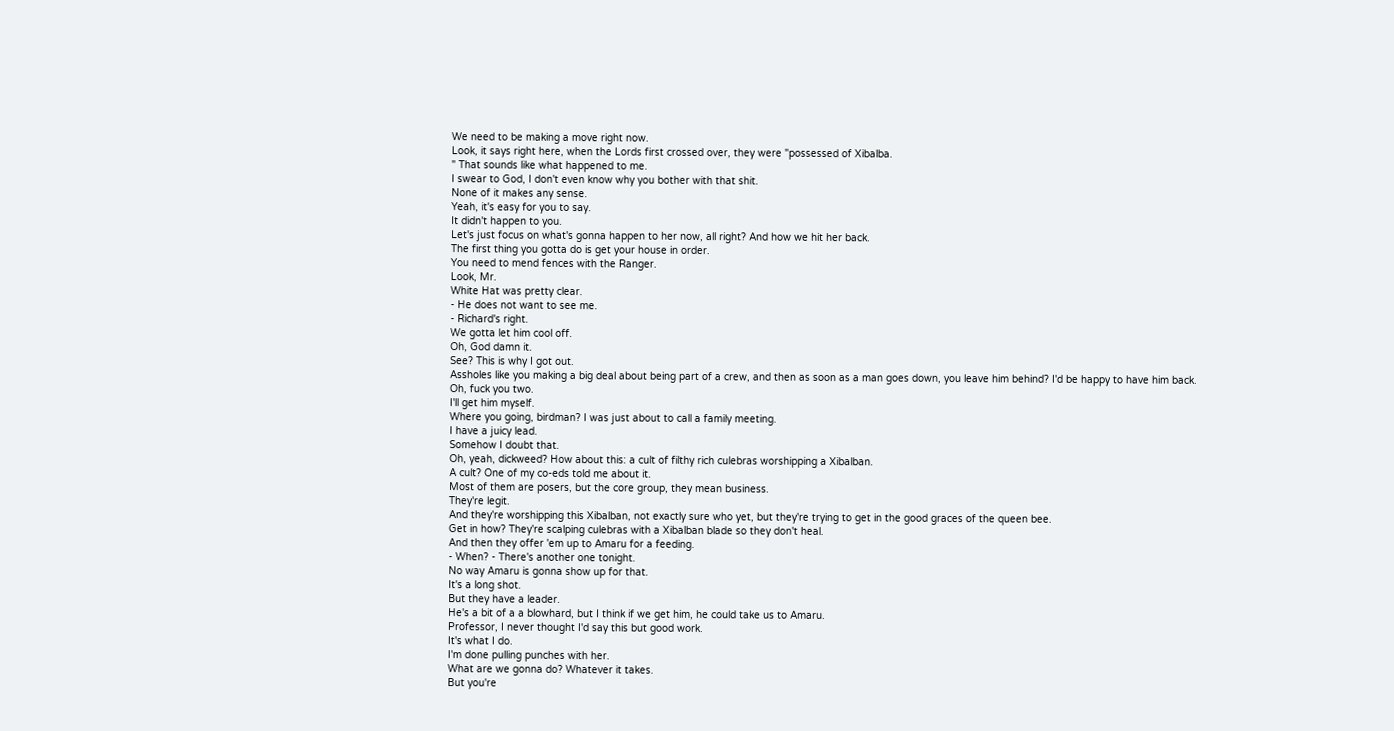We need to be making a move right now.
Look, it says right here, when the Lords first crossed over, they were "possessed of Xibalba.
" That sounds like what happened to me.
I swear to God, I don't even know why you bother with that shit.
None of it makes any sense.
Yeah, it's easy for you to say.
It didn't happen to you.
Let's just focus on what's gonna happen to her now, all right? And how we hit her back.
The first thing you gotta do is get your house in order.
You need to mend fences with the Ranger.
Look, Mr.
White Hat was pretty clear.
- He does not want to see me.
- Richard's right.
We gotta let him cool off.
Oh, God damn it.
See? This is why I got out.
Assholes like you making a big deal about being part of a crew, and then as soon as a man goes down, you leave him behind? I'd be happy to have him back.
Oh, fuck you two.
I'll get him myself.
Where you going, birdman? I was just about to call a family meeting.
I have a juicy lead.
Somehow I doubt that.
Oh, yeah, dickweed? How about this: a cult of filthy rich culebras worshipping a Xibalban.
A cult? One of my co-eds told me about it.
Most of them are posers, but the core group, they mean business.
They're legit.
And they're worshipping this Xibalban, not exactly sure who yet, but they're trying to get in the good graces of the queen bee.
Get in how? They're scalping culebras with a Xibalban blade so they don't heal.
And then they offer 'em up to Amaru for a feeding.
- When? - There's another one tonight.
No way Amaru is gonna show up for that.
It's a long shot.
But they have a leader.
He's a bit of a a blowhard, but I think if we get him, he could take us to Amaru.
Professor, I never thought I'd say this but good work.
It's what I do.
I'm done pulling punches with her.
What are we gonna do? Whatever it takes.
But you're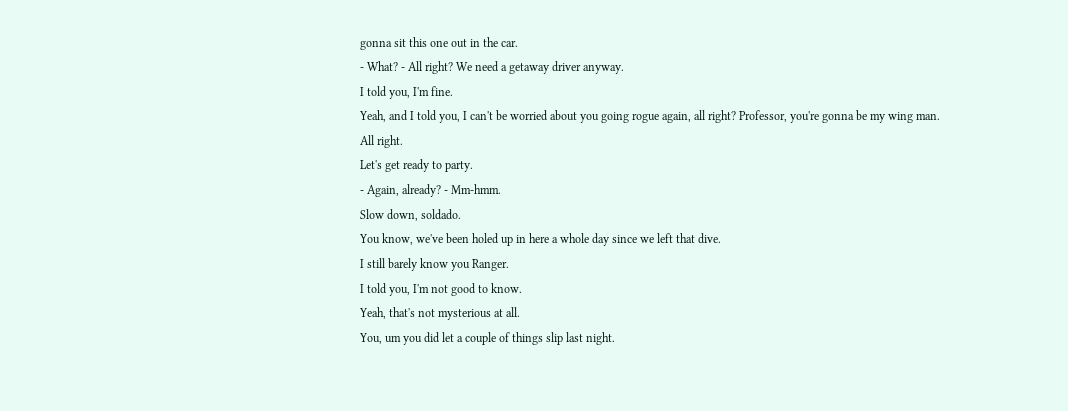gonna sit this one out in the car.
- What? - All right? We need a getaway driver anyway.
I told you, I'm fine.
Yeah, and I told you, I can't be worried about you going rogue again, all right? Professor, you're gonna be my wing man.
All right.
Let's get ready to party.
- Again, already? - Mm-hmm.
Slow down, soldado.
You know, we've been holed up in here a whole day since we left that dive.
I still barely know you Ranger.
I told you, I'm not good to know.
Yeah, that's not mysterious at all.
You, um you did let a couple of things slip last night.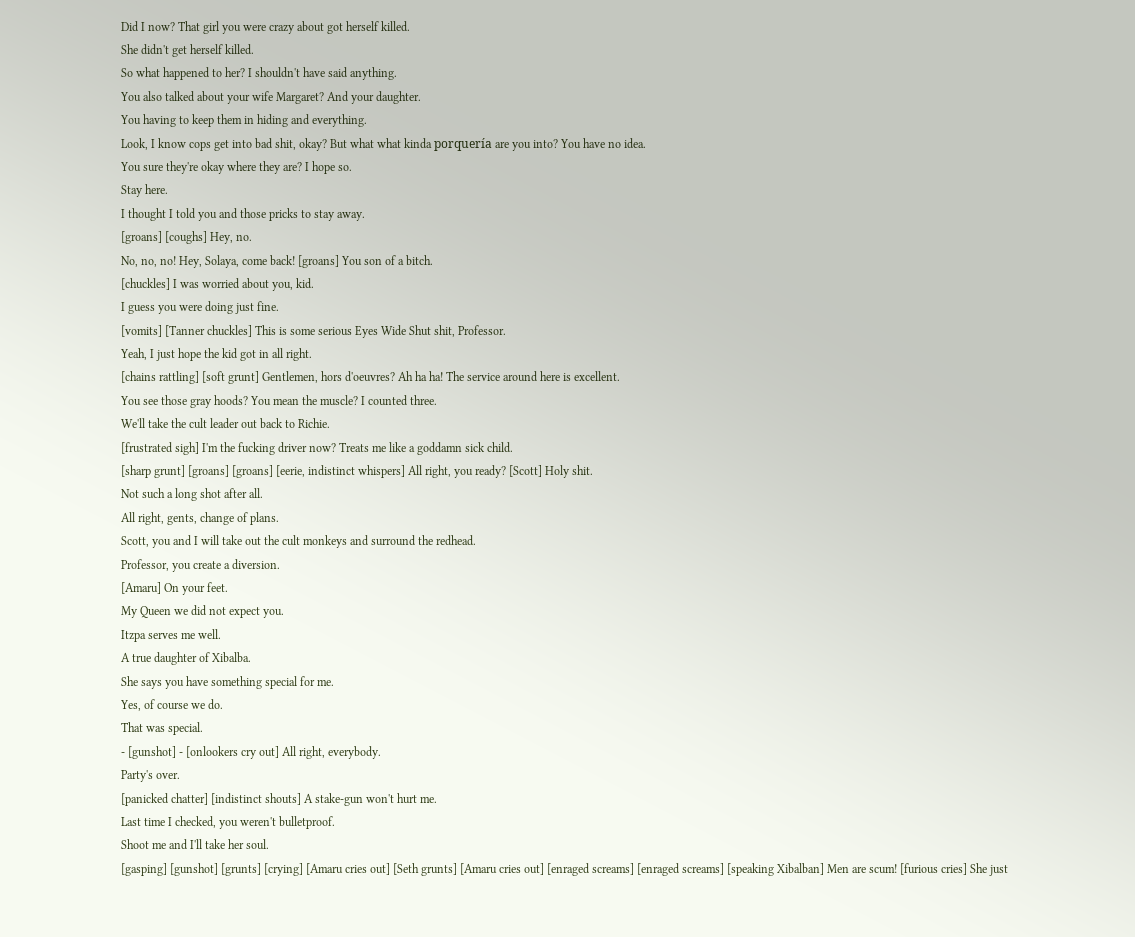Did I now? That girl you were crazy about got herself killed.
She didn't get herself killed.
So what happened to her? I shouldn't have said anything.
You also talked about your wife Margaret? And your daughter.
You having to keep them in hiding and everything.
Look, I know cops get into bad shit, okay? But what what kinda porquería are you into? You have no idea.
You sure they're okay where they are? I hope so.
Stay here.
I thought I told you and those pricks to stay away.
[groans] [coughs] Hey, no.
No, no, no! Hey, Solaya, come back! [groans] You son of a bitch.
[chuckles] I was worried about you, kid.
I guess you were doing just fine.
[vomits] [Tanner chuckles] This is some serious Eyes Wide Shut shit, Professor.
Yeah, I just hope the kid got in all right.
[chains rattling] [soft grunt] Gentlemen, hors d'oeuvres? Ah ha ha! The service around here is excellent.
You see those gray hoods? You mean the muscle? I counted three.
We'll take the cult leader out back to Richie.
[frustrated sigh] I'm the fucking driver now? Treats me like a goddamn sick child.
[sharp grunt] [groans] [groans] [eerie, indistinct whispers] All right, you ready? [Scott] Holy shit.
Not such a long shot after all.
All right, gents, change of plans.
Scott, you and I will take out the cult monkeys and surround the redhead.
Professor, you create a diversion.
[Amaru] On your feet.
My Queen we did not expect you.
Itzpa serves me well.
A true daughter of Xibalba.
She says you have something special for me.
Yes, of course we do.
That was special.
- [gunshot] - [onlookers cry out] All right, everybody.
Party's over.
[panicked chatter] [indistinct shouts] A stake-gun won't hurt me.
Last time I checked, you weren't bulletproof.
Shoot me and I'll take her soul.
[gasping] [gunshot] [grunts] [crying] [Amaru cries out] [Seth grunts] [Amaru cries out] [enraged screams] [enraged screams] [speaking Xibalban] Men are scum! [furious cries] She just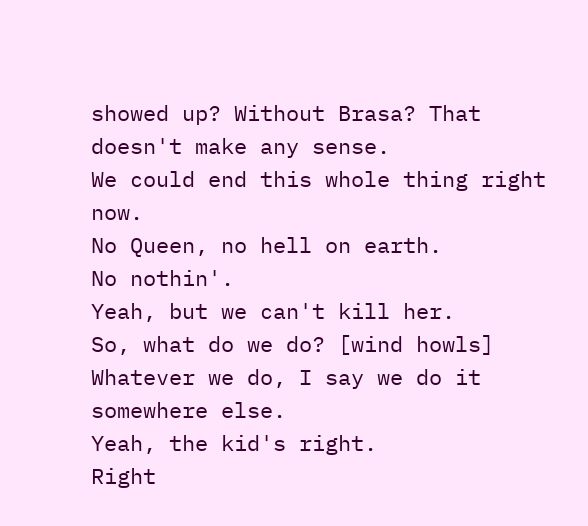showed up? Without Brasa? That doesn't make any sense.
We could end this whole thing right now.
No Queen, no hell on earth.
No nothin'.
Yeah, but we can't kill her.
So, what do we do? [wind howls] Whatever we do, I say we do it somewhere else.
Yeah, the kid's right.
Right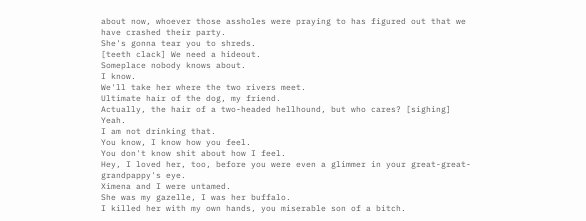about now, whoever those assholes were praying to has figured out that we have crashed their party.
She's gonna tear you to shreds.
[teeth clack] We need a hideout.
Someplace nobody knows about.
I know.
We'll take her where the two rivers meet.
Ultimate hair of the dog, my friend.
Actually, the hair of a two-headed hellhound, but who cares? [sighing] Yeah.
I am not drinking that.
You know, I know how you feel.
You don't know shit about how I feel.
Hey, I loved her, too, before you were even a glimmer in your great-great- grandpappy's eye.
Ximena and I were untamed.
She was my gazelle, I was her buffalo.
I killed her with my own hands, you miserable son of a bitch.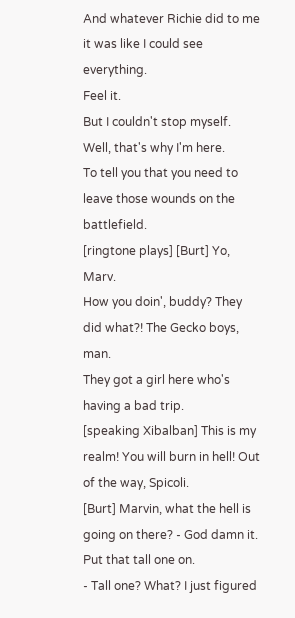And whatever Richie did to me it was like I could see everything.
Feel it.
But I couldn't stop myself.
Well, that's why I'm here.
To tell you that you need to leave those wounds on the battlefield.
[ringtone plays] [Burt] Yo, Marv.
How you doin', buddy? They did what?! The Gecko boys, man.
They got a girl here who's having a bad trip.
[speaking Xibalban] This is my realm! You will burn in hell! Out of the way, Spicoli.
[Burt] Marvin, what the hell is going on there? - God damn it.
Put that tall one on.
- Tall one? What? I just figured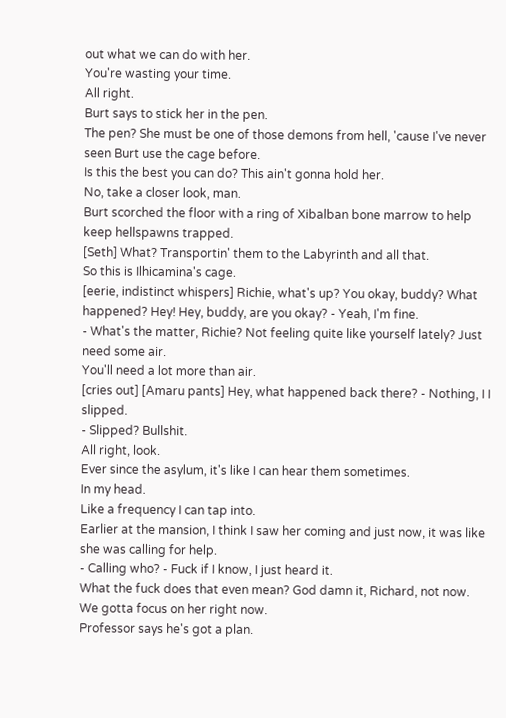out what we can do with her.
You're wasting your time.
All right.
Burt says to stick her in the pen.
The pen? She must be one of those demons from hell, 'cause I've never seen Burt use the cage before.
Is this the best you can do? This ain't gonna hold her.
No, take a closer look, man.
Burt scorched the floor with a ring of Xibalban bone marrow to help keep hellspawns trapped.
[Seth] What? Transportin' them to the Labyrinth and all that.
So this is Ilhicamina's cage.
[eerie, indistinct whispers] Richie, what's up? You okay, buddy? What happened? Hey! Hey, buddy, are you okay? - Yeah, I'm fine.
- What's the matter, Richie? Not feeling quite like yourself lately? Just need some air.
You'll need a lot more than air.
[cries out] [Amaru pants] Hey, what happened back there? - Nothing, I I slipped.
- Slipped? Bullshit.
All right, look.
Ever since the asylum, it's like I can hear them sometimes.
In my head.
Like a frequency I can tap into.
Earlier at the mansion, I think I saw her coming and just now, it was like she was calling for help.
- Calling who? - Fuck if I know, I just heard it.
What the fuck does that even mean? God damn it, Richard, not now.
We gotta focus on her right now.
Professor says he's got a plan.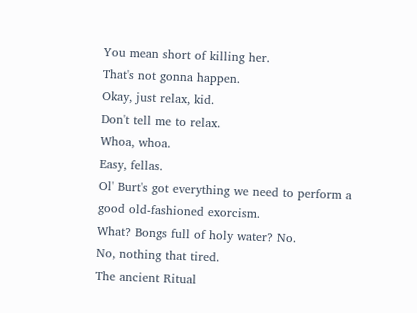You mean short of killing her.
That's not gonna happen.
Okay, just relax, kid.
Don't tell me to relax.
Whoa, whoa.
Easy, fellas.
Ol' Burt's got everything we need to perform a good old-fashioned exorcism.
What? Bongs full of holy water? No.
No, nothing that tired.
The ancient Ritual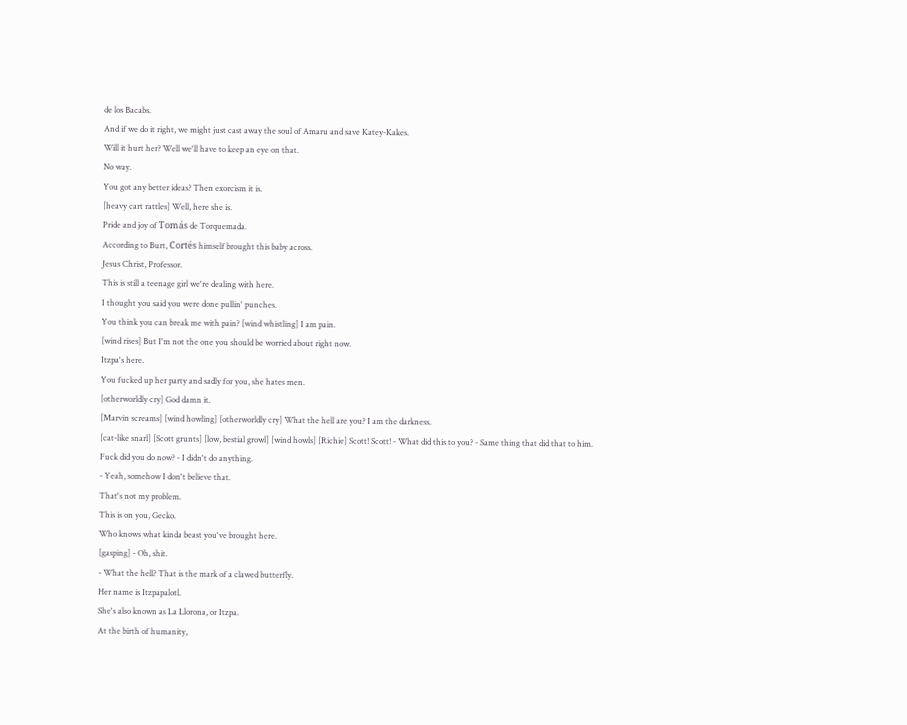de los Bacabs.
And if we do it right, we might just cast away the soul of Amaru and save Katey-Kakes.
Will it hurt her? Well we'll have to keep an eye on that.
No way.
You got any better ideas? Then exorcism it is.
[heavy cart rattles] Well, here she is.
Pride and joy of Tomás de Torquemada.
According to Burt, Cortés himself brought this baby across.
Jesus Christ, Professor.
This is still a teenage girl we're dealing with here.
I thought you said you were done pullin' punches.
You think you can break me with pain? [wind whistling] I am pain.
[wind rises] But I'm not the one you should be worried about right now.
Itzpa's here.
You fucked up her party and sadly for you, she hates men.
[otherworldly cry] God damn it.
[Marvin screams] [wind howling] [otherworldly cry] What the hell are you? I am the darkness.
[cat-like snarl] [Scott grunts] [low, bestial growl] [wind howls] [Richie] Scott! Scott! - What did this to you? - Same thing that did that to him.
Fuck did you do now? - I didn't do anything.
- Yeah, somehow I don't believe that.
That's not my problem.
This is on you, Gecko.
Who knows what kinda beast you've brought here.
[gasping] - Oh, shit.
- What the hell? That is the mark of a clawed butterfly.
Her name is Itzpapalotl.
She's also known as La Llorona, or Itzpa.
At the birth of humanity,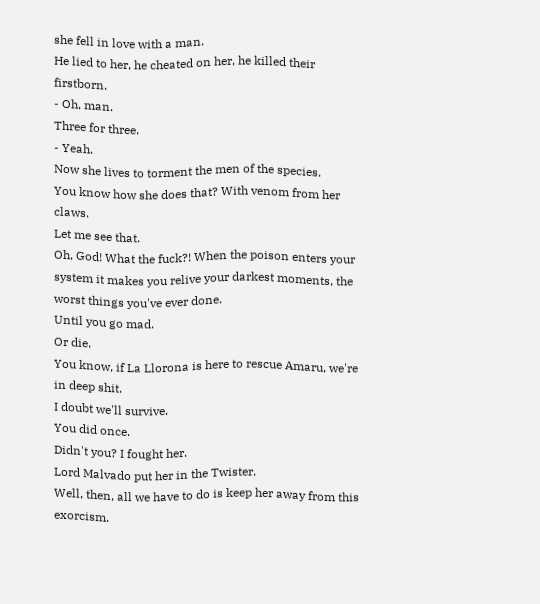she fell in love with a man.
He lied to her, he cheated on her, he killed their firstborn.
- Oh, man.
Three for three.
- Yeah.
Now she lives to torment the men of the species.
You know how she does that? With venom from her claws.
Let me see that.
Oh, God! What the fuck?! When the poison enters your system it makes you relive your darkest moments, the worst things you've ever done.
Until you go mad.
Or die.
You know, if La Llorona is here to rescue Amaru, we're in deep shit.
I doubt we'll survive.
You did once.
Didn't you? I fought her.
Lord Malvado put her in the Twister.
Well, then, all we have to do is keep her away from this exorcism.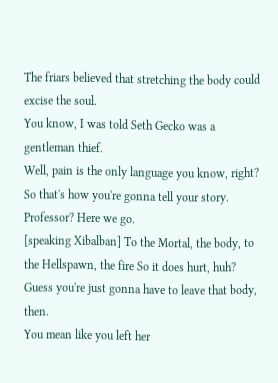The friars believed that stretching the body could excise the soul.
You know, I was told Seth Gecko was a gentleman thief.
Well, pain is the only language you know, right? So that's how you're gonna tell your story.
Professor? Here we go.
[speaking Xibalban] To the Mortal, the body, to the Hellspawn, the fire So it does hurt, huh? Guess you're just gonna have to leave that body, then.
You mean like you left her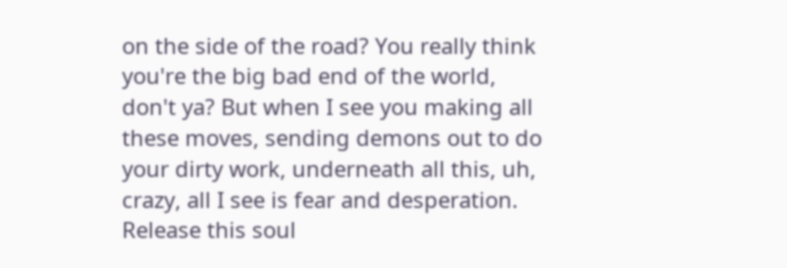on the side of the road? You really think you're the big bad end of the world, don't ya? But when I see you making all these moves, sending demons out to do your dirty work, underneath all this, uh, crazy, all I see is fear and desperation.
Release this soul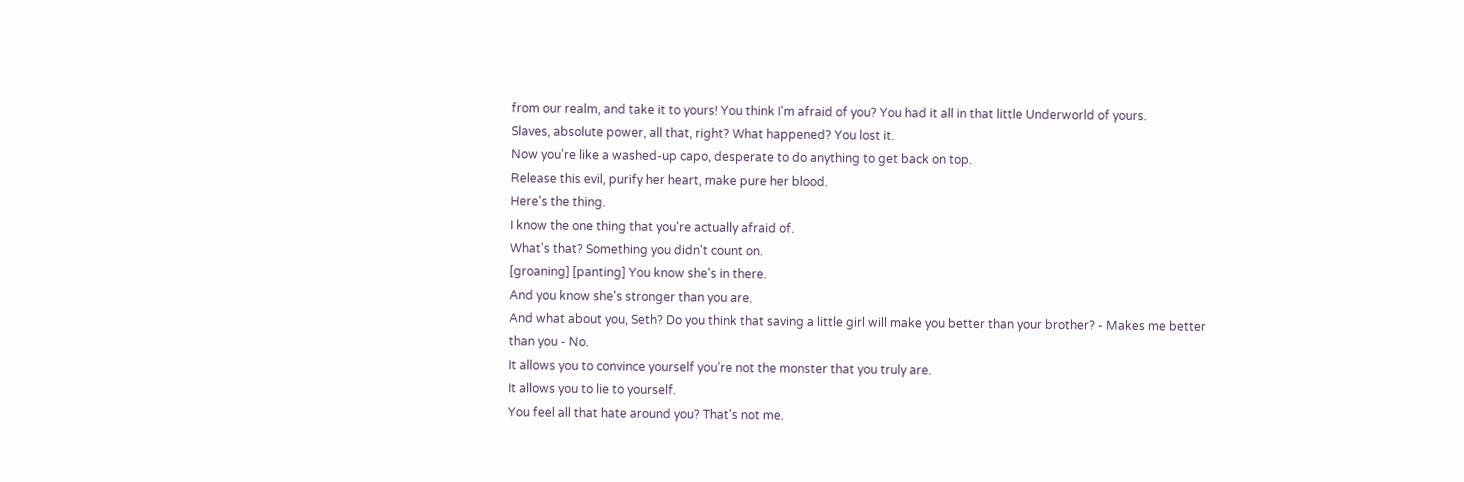from our realm, and take it to yours! You think I'm afraid of you? You had it all in that little Underworld of yours.
Slaves, absolute power, all that, right? What happened? You lost it.
Now you're like a washed-up capo, desperate to do anything to get back on top.
Release this evil, purify her heart, make pure her blood.
Here's the thing.
I know the one thing that you're actually afraid of.
What's that? Something you didn't count on.
[groaning] [panting] You know she's in there.
And you know she's stronger than you are.
And what about you, Seth? Do you think that saving a little girl will make you better than your brother? - Makes me better than you - No.
It allows you to convince yourself you're not the monster that you truly are.
It allows you to lie to yourself.
You feel all that hate around you? That's not me.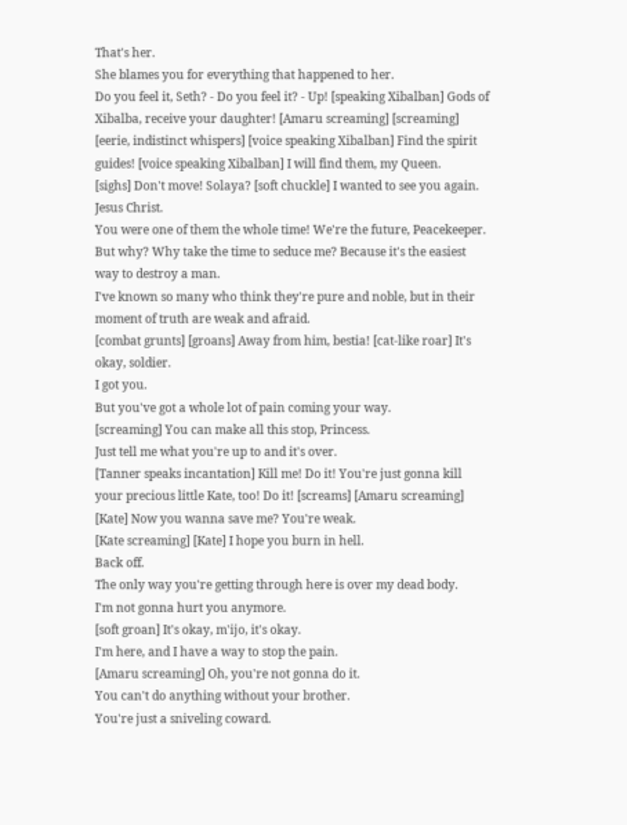That's her.
She blames you for everything that happened to her.
Do you feel it, Seth? - Do you feel it? - Up! [speaking Xibalban] Gods of Xibalba, receive your daughter! [Amaru screaming] [screaming] [eerie, indistinct whispers] [voice speaking Xibalban] Find the spirit guides! [voice speaking Xibalban] I will find them, my Queen.
[sighs] Don't move! Solaya? [soft chuckle] I wanted to see you again.
Jesus Christ.
You were one of them the whole time! We're the future, Peacekeeper.
But why? Why take the time to seduce me? Because it's the easiest way to destroy a man.
I've known so many who think they're pure and noble, but in their moment of truth are weak and afraid.
[combat grunts] [groans] Away from him, bestia! [cat-like roar] It's okay, soldier.
I got you.
But you've got a whole lot of pain coming your way.
[screaming] You can make all this stop, Princess.
Just tell me what you're up to and it's over.
[Tanner speaks incantation] Kill me! Do it! You're just gonna kill your precious little Kate, too! Do it! [screams] [Amaru screaming] [Kate] Now you wanna save me? You're weak.
[Kate screaming] [Kate] I hope you burn in hell.
Back off.
The only way you're getting through here is over my dead body.
I'm not gonna hurt you anymore.
[soft groan] It's okay, m'ijo, it's okay.
I'm here, and I have a way to stop the pain.
[Amaru screaming] Oh, you're not gonna do it.
You can't do anything without your brother.
You're just a sniveling coward.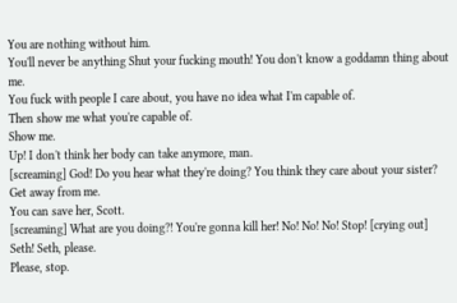You are nothing without him.
You'll never be anything Shut your fucking mouth! You don't know a goddamn thing about me.
You fuck with people I care about, you have no idea what I'm capable of.
Then show me what you're capable of.
Show me.
Up! I don't think her body can take anymore, man.
[screaming] God! Do you hear what they're doing? You think they care about your sister? Get away from me.
You can save her, Scott.
[screaming] What are you doing?! You're gonna kill her! No! No! No! Stop! [crying out] Seth! Seth, please.
Please, stop.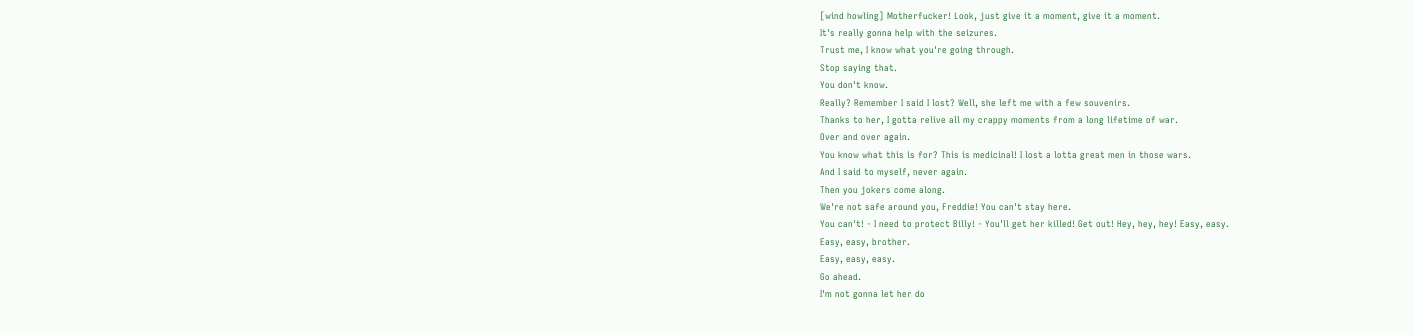[wind howling] Motherfucker! Look, just give it a moment, give it a moment.
It's really gonna help with the seizures.
Trust me, I know what you're going through.
Stop saying that.
You don't know.
Really? Remember I said I lost? Well, she left me with a few souvenirs.
Thanks to her, I gotta relive all my crappy moments from a long lifetime of war.
Over and over again.
You know what this is for? This is medicinal! I lost a lotta great men in those wars.
And I said to myself, never again.
Then you jokers come along.
We're not safe around you, Freddie! You can't stay here.
You can't! - I need to protect Billy! - You'll get her killed! Get out! Hey, hey, hey! Easy, easy.
Easy, easy, brother.
Easy, easy, easy.
Go ahead.
I'm not gonna let her do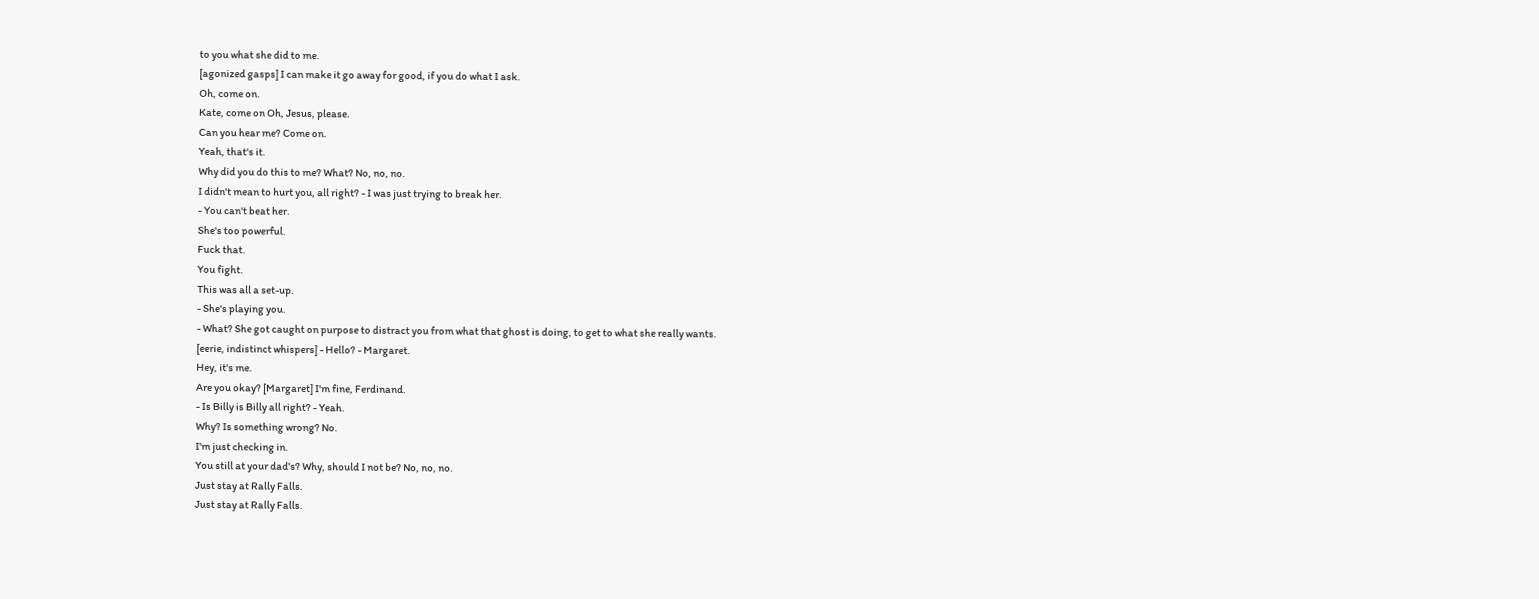to you what she did to me.
[agonized gasps] I can make it go away for good, if you do what I ask.
Oh, come on.
Kate, come on Oh, Jesus, please.
Can you hear me? Come on.
Yeah, that's it.
Why did you do this to me? What? No, no, no.
I didn't mean to hurt you, all right? - I was just trying to break her.
- You can't beat her.
She's too powerful.
Fuck that.
You fight.
This was all a set-up.
- She's playing you.
- What? She got caught on purpose to distract you from what that ghost is doing, to get to what she really wants.
[eerie, indistinct whispers] - Hello? - Margaret.
Hey, it's me.
Are you okay? [Margaret] I'm fine, Ferdinand.
- Is Billy is Billy all right? - Yeah.
Why? Is something wrong? No.
I'm just checking in.
You still at your dad's? Why, should I not be? No, no, no.
Just stay at Rally Falls.
Just stay at Rally Falls.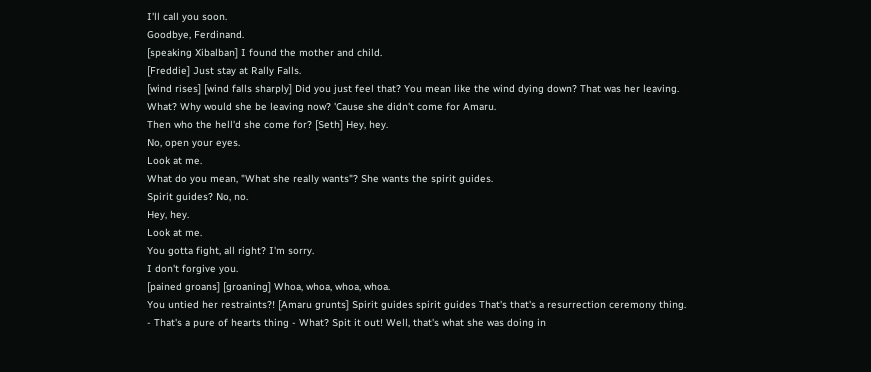I'll call you soon.
Goodbye, Ferdinand.
[speaking Xibalban] I found the mother and child.
[Freddie] Just stay at Rally Falls.
[wind rises] [wind falls sharply] Did you just feel that? You mean like the wind dying down? That was her leaving.
What? Why would she be leaving now? 'Cause she didn't come for Amaru.
Then who the hell'd she come for? [Seth] Hey, hey.
No, open your eyes.
Look at me.
What do you mean, "What she really wants"? She wants the spirit guides.
Spirit guides? No, no.
Hey, hey.
Look at me.
You gotta fight, all right? I'm sorry.
I don't forgive you.
[pained groans] [groaning] Whoa, whoa, whoa, whoa.
You untied her restraints?! [Amaru grunts] Spirit guides spirit guides That's that's a resurrection ceremony thing.
- That's a pure of hearts thing - What? Spit it out! Well, that's what she was doing in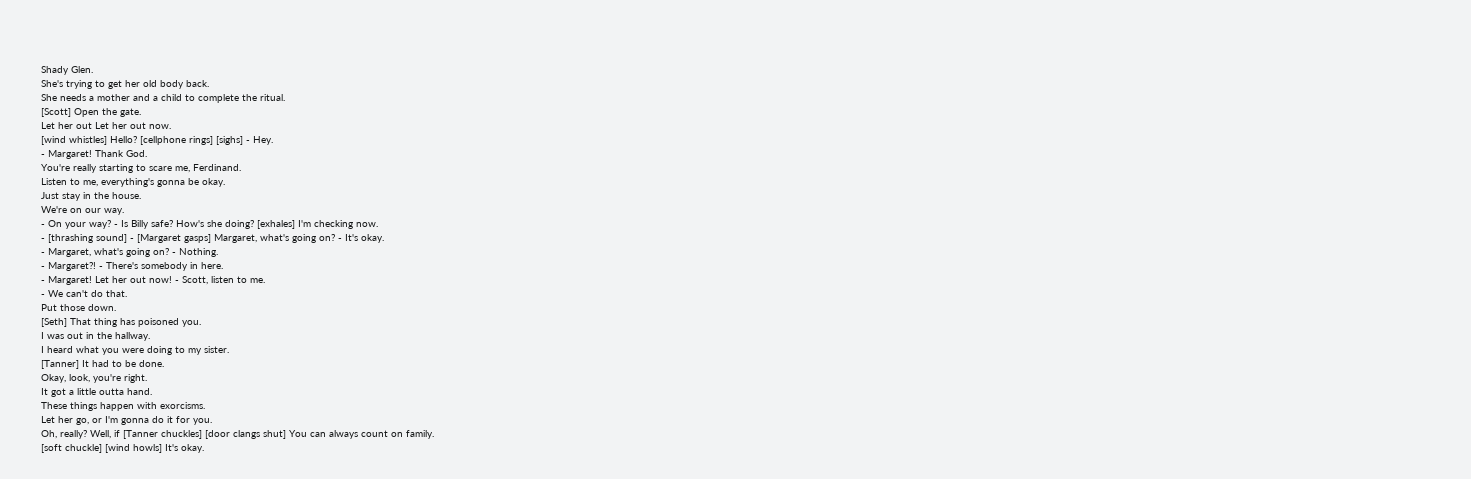Shady Glen.
She's trying to get her old body back.
She needs a mother and a child to complete the ritual.
[Scott] Open the gate.
Let her out Let her out now.
[wind whistles] Hello? [cellphone rings] [sighs] - Hey.
- Margaret! Thank God.
You're really starting to scare me, Ferdinand.
Listen to me, everything's gonna be okay.
Just stay in the house.
We're on our way.
- On your way? - Is Billy safe? How's she doing? [exhales] I'm checking now.
- [thrashing sound] - [Margaret gasps] Margaret, what's going on? - It's okay.
- Margaret, what's going on? - Nothing.
- Margaret?! - There's somebody in here.
- Margaret! Let her out now! - Scott, listen to me.
- We can't do that.
Put those down.
[Seth] That thing has poisoned you.
I was out in the hallway.
I heard what you were doing to my sister.
[Tanner] It had to be done.
Okay, look, you're right.
It got a little outta hand.
These things happen with exorcisms.
Let her go, or I'm gonna do it for you.
Oh, really? Well, if [Tanner chuckles] [door clangs shut] You can always count on family.
[soft chuckle] [wind howls] It's okay.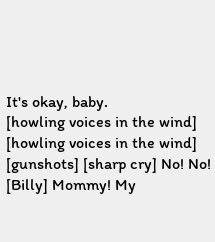It's okay, baby.
[howling voices in the wind] [howling voices in the wind] [gunshots] [sharp cry] No! No! [Billy] Mommy! My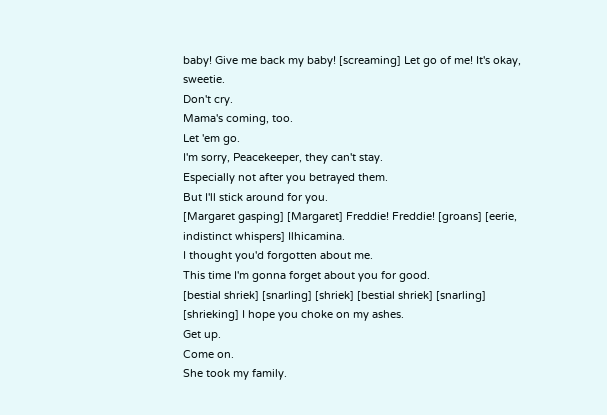baby! Give me back my baby! [screaming] Let go of me! It's okay, sweetie.
Don't cry.
Mama's coming, too.
Let 'em go.
I'm sorry, Peacekeeper, they can't stay.
Especially not after you betrayed them.
But I'll stick around for you.
[Margaret gasping] [Margaret] Freddie! Freddie! [groans] [eerie, indistinct whispers] Ilhicamina.
I thought you'd forgotten about me.
This time I'm gonna forget about you for good.
[bestial shriek] [snarling] [shriek] [bestial shriek] [snarling] [shrieking] I hope you choke on my ashes.
Get up.
Come on.
She took my family.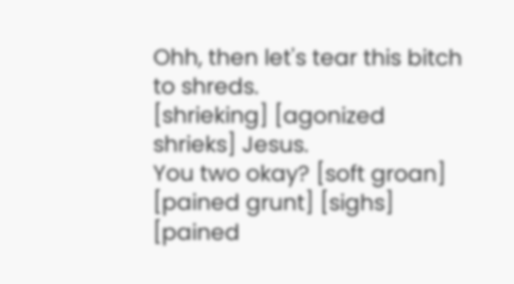Ohh, then let's tear this bitch to shreds.
[shrieking] [agonized shrieks] Jesus.
You two okay? [soft groan] [pained grunt] [sighs] [pained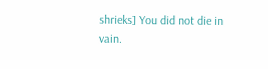shrieks] You did not die in vain.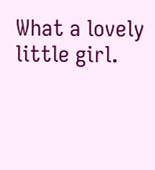What a lovely little girl.